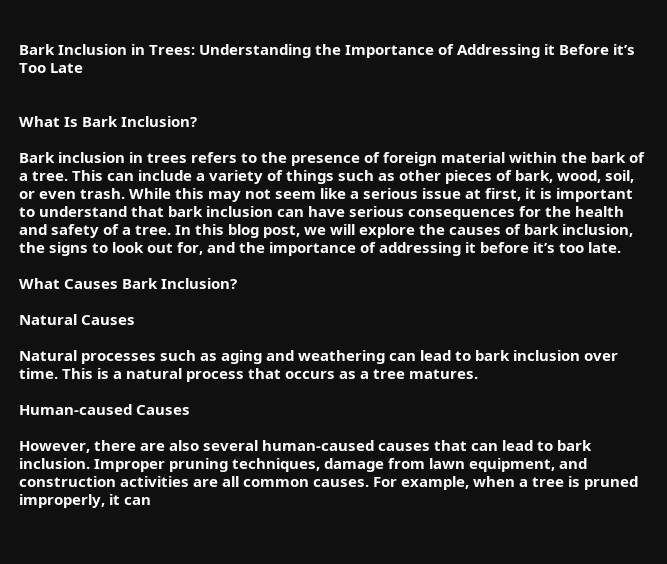Bark Inclusion in Trees: Understanding the Importance of Addressing it Before it’s Too Late


What Is Bark Inclusion?

Bark inclusion in trees refers to the presence of foreign material within the bark of a tree. This can include a variety of things such as other pieces of bark, wood, soil, or even trash. While this may not seem like a serious issue at first, it is important to understand that bark inclusion can have serious consequences for the health and safety of a tree. In this blog post, we will explore the causes of bark inclusion, the signs to look out for, and the importance of addressing it before it’s too late.

What Causes Bark Inclusion?

Natural Causes

Natural processes such as aging and weathering can lead to bark inclusion over time. This is a natural process that occurs as a tree matures.

Human-caused Causes

However, there are also several human-caused causes that can lead to bark inclusion. Improper pruning techniques, damage from lawn equipment, and construction activities are all common causes. For example, when a tree is pruned improperly, it can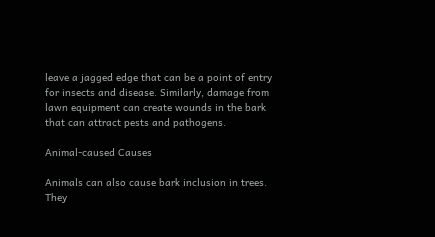leave a jagged edge that can be a point of entry for insects and disease. Similarly, damage from lawn equipment can create wounds in the bark that can attract pests and pathogens.

Animal-caused Causes

Animals can also cause bark inclusion in trees. They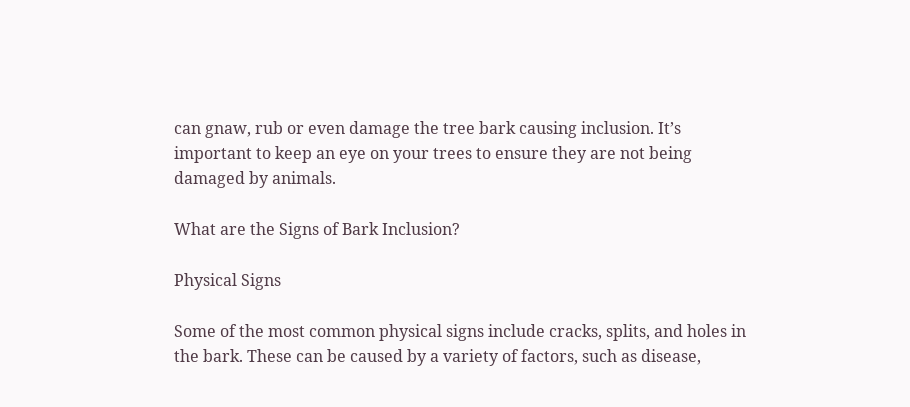can gnaw, rub or even damage the tree bark causing inclusion. It’s important to keep an eye on your trees to ensure they are not being damaged by animals.

What are the Signs of Bark Inclusion?

Physical Signs

Some of the most common physical signs include cracks, splits, and holes in the bark. These can be caused by a variety of factors, such as disease,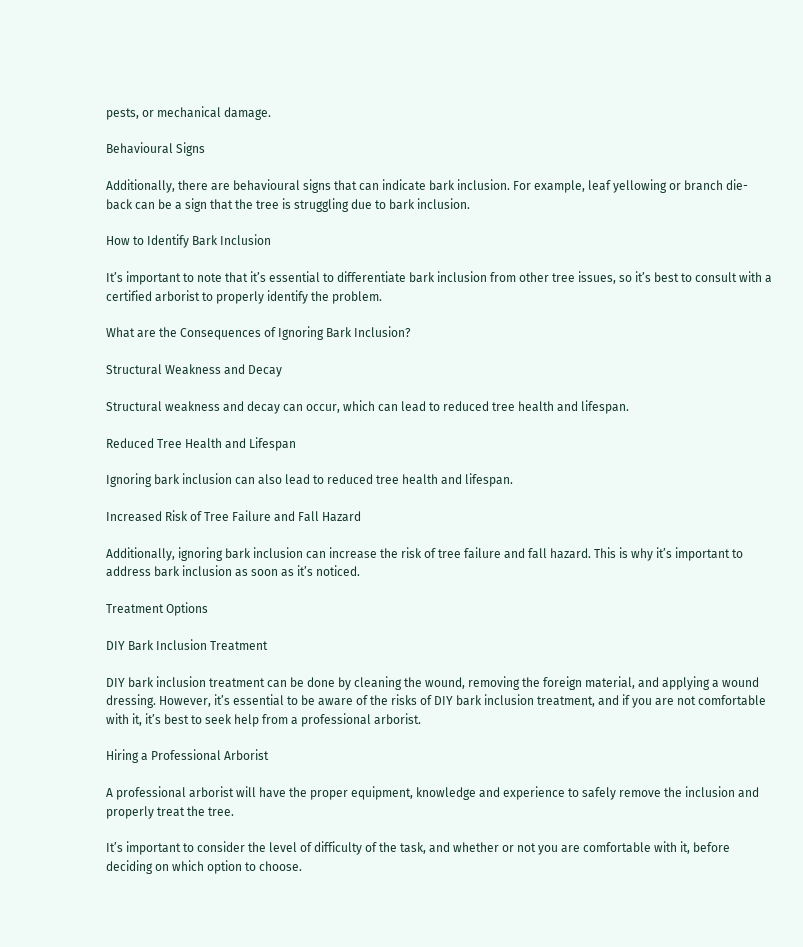pests, or mechanical damage.

Behavioural Signs

Additionally, there are behavioural signs that can indicate bark inclusion. For example, leaf yellowing or branch die-back can be a sign that the tree is struggling due to bark inclusion.

How to Identify Bark Inclusion

It’s important to note that it’s essential to differentiate bark inclusion from other tree issues, so it’s best to consult with a certified arborist to properly identify the problem.

What are the Consequences of Ignoring Bark Inclusion?

Structural Weakness and Decay

Structural weakness and decay can occur, which can lead to reduced tree health and lifespan.

Reduced Tree Health and Lifespan

Ignoring bark inclusion can also lead to reduced tree health and lifespan.

Increased Risk of Tree Failure and Fall Hazard

Additionally, ignoring bark inclusion can increase the risk of tree failure and fall hazard. This is why it’s important to address bark inclusion as soon as it’s noticed.

Treatment Options

DIY Bark Inclusion Treatment

DIY bark inclusion treatment can be done by cleaning the wound, removing the foreign material, and applying a wound dressing. However, it’s essential to be aware of the risks of DIY bark inclusion treatment, and if you are not comfortable with it, it’s best to seek help from a professional arborist.

Hiring a Professional Arborist

A professional arborist will have the proper equipment, knowledge and experience to safely remove the inclusion and properly treat the tree.

It’s important to consider the level of difficulty of the task, and whether or not you are comfortable with it, before deciding on which option to choose.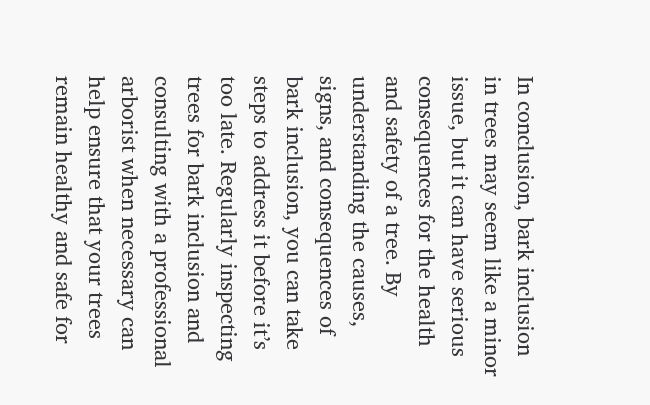In conclusion, bark inclusion in trees may seem like a minor issue, but it can have serious consequences for the health and safety of a tree. By understanding the causes, signs, and consequences of bark inclusion, you can take steps to address it before it’s too late. Regularly inspecting trees for bark inclusion and consulting with a professional arborist when necessary can help ensure that your trees remain healthy and safe for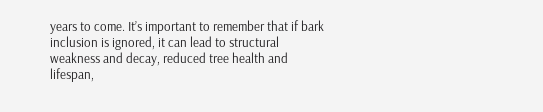years to come. It’s important to remember that if bark inclusion is ignored, it can lead to structural weakness and decay, reduced tree health and lifespan,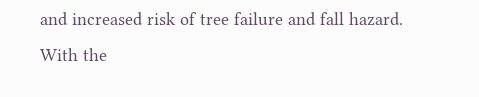and increased risk of tree failure and fall hazard. With the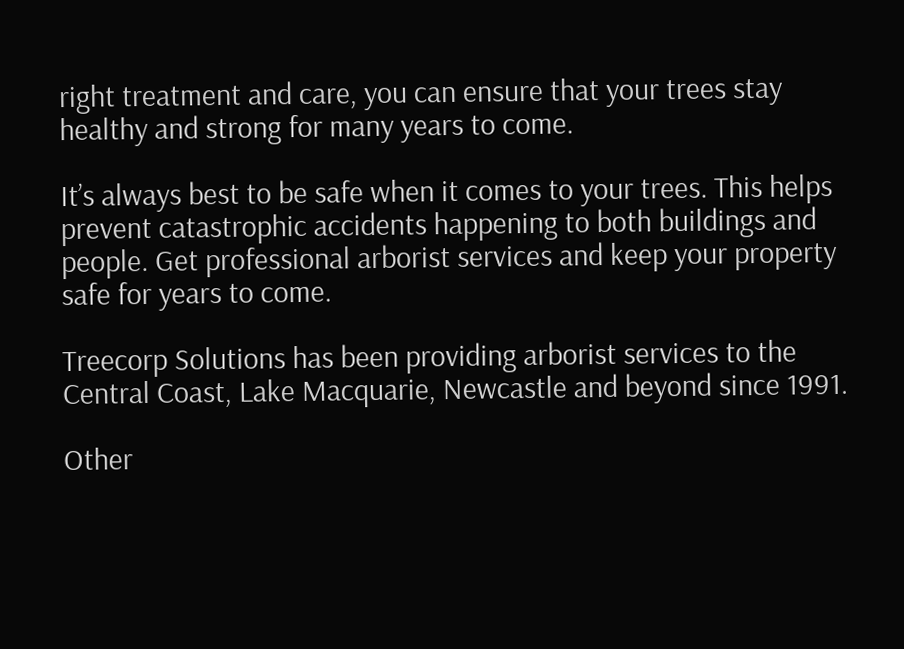right treatment and care, you can ensure that your trees stay healthy and strong for many years to come.

It’s always best to be safe when it comes to your trees. This helps prevent catastrophic accidents happening to both buildings and people. Get professional arborist services and keep your property safe for years to come.

Treecorp Solutions has been providing arborist services to the Central Coast, Lake Macquarie, Newcastle and beyond since 1991.

Other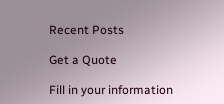Recent Posts

Get a Quote

Fill in your information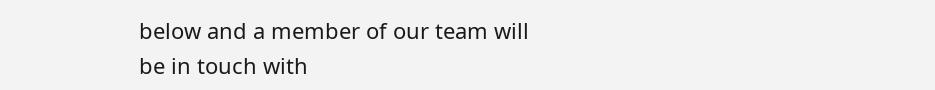below and a member of our team will be in touch with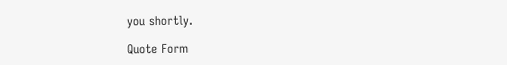you shortly.

Quote Form